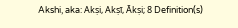Akshi, aka: Akṣi, Akṣī, Ākṣi; 8 Definition(s)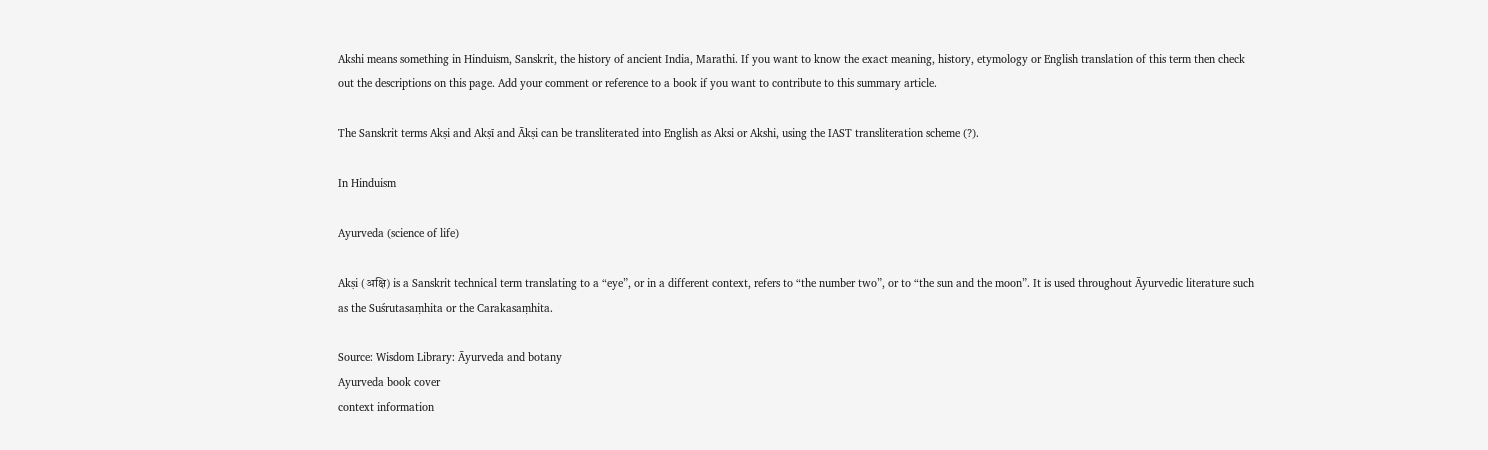Akshi means something in Hinduism, Sanskrit, the history of ancient India, Marathi. If you want to know the exact meaning, history, etymology or English translation of this term then check out the descriptions on this page. Add your comment or reference to a book if you want to contribute to this summary article.

The Sanskrit terms Akṣi and Akṣī and Ākṣi can be transliterated into English as Aksi or Akshi, using the IAST transliteration scheme (?).

In Hinduism

Ayurveda (science of life)

Akṣi (अक्षि) is a Sanskrit technical term translating to a “eye”, or in a different context, refers to “the number two”, or to “the sun and the moon”. It is used throughout Āyurvedic literature such as the Suśrutasaṃhita or the Carakasaṃhita.

Source: Wisdom Library: Āyurveda and botany
Ayurveda book cover
context information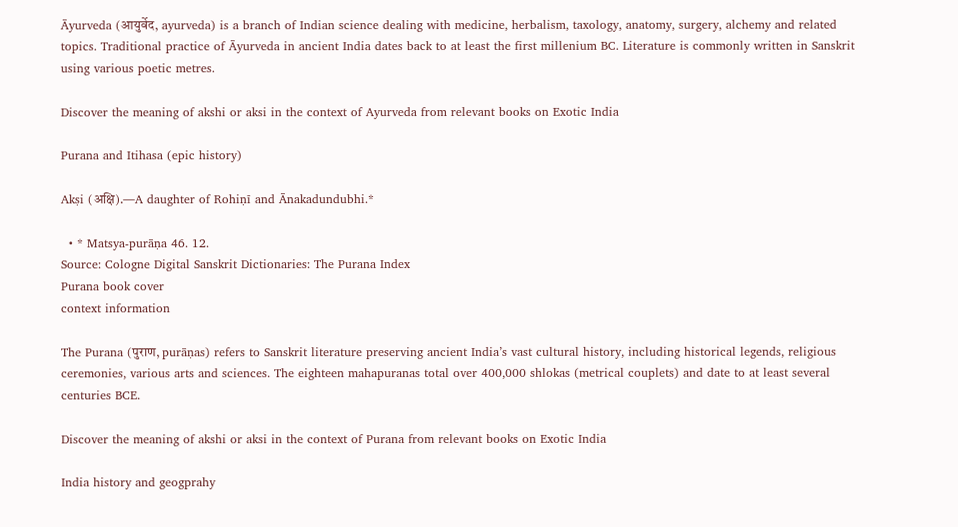Āyurveda (आयुर्वेद, ayurveda) is a branch of Indian science dealing with medicine, herbalism, taxology, anatomy, surgery, alchemy and related topics. Traditional practice of Āyurveda in ancient India dates back to at least the first millenium BC. Literature is commonly written in Sanskrit using various poetic metres.

Discover the meaning of akshi or aksi in the context of Ayurveda from relevant books on Exotic India

Purana and Itihasa (epic history)

Akṣi (अक्षि).—A daughter of Rohiṇī and Ānakadundubhi.*

  • * Matsya-purāṇa 46. 12.
Source: Cologne Digital Sanskrit Dictionaries: The Purana Index
Purana book cover
context information

The Purana (पुराण, purāṇas) refers to Sanskrit literature preserving ancient India’s vast cultural history, including historical legends, religious ceremonies, various arts and sciences. The eighteen mahapuranas total over 400,000 shlokas (metrical couplets) and date to at least several centuries BCE.

Discover the meaning of akshi or aksi in the context of Purana from relevant books on Exotic India

India history and geogprahy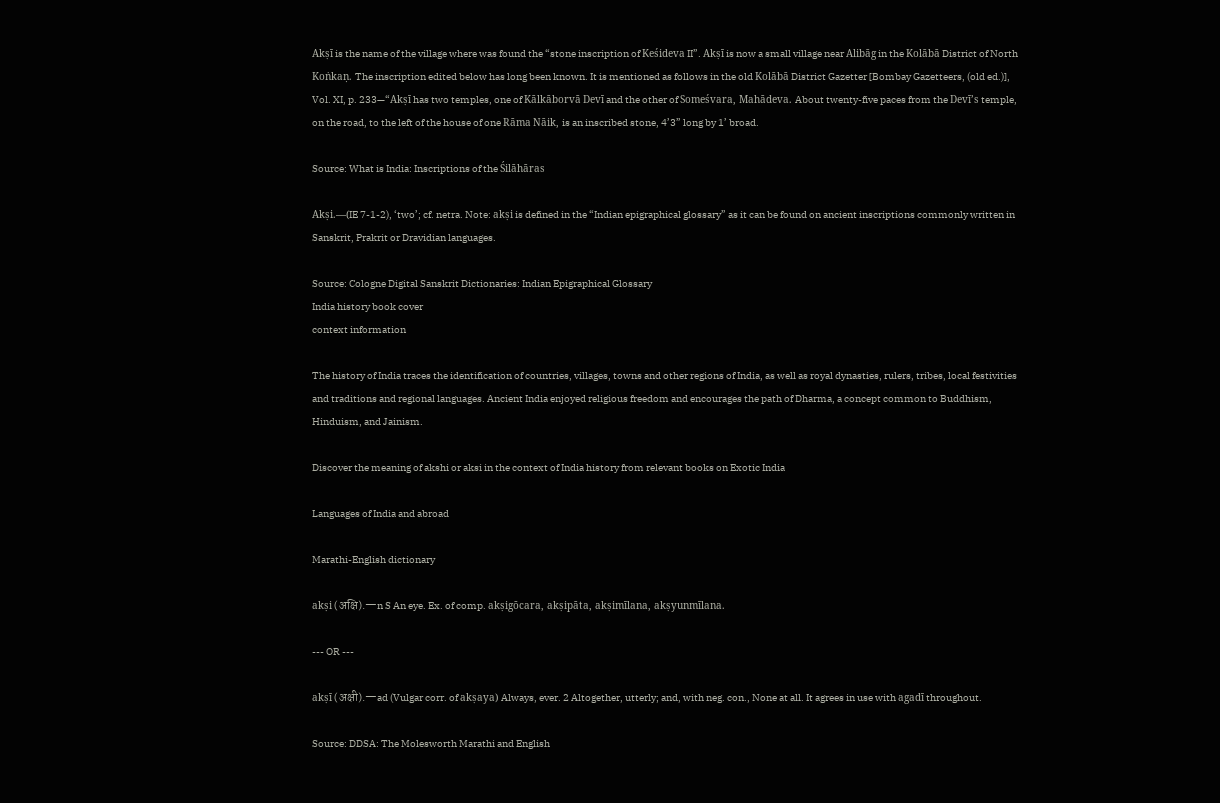Akṣī is the name of the village where was found the “stone inscription of Keśideva II”. Akṣī is now a small village near Alibāg in the Kolābā District of North Koṅkaṇ. The inscription edited below has long been known. It is mentioned as follows in the old Kolābā District Gazetter [Bombay Gazetteers, (old ed.)], Vol. XI, p. 233—“Akṣī has two temples, one of Kālkāborvā Devī and the other of Someśvara, Mahādeva. About twenty-five paces from the Devī’s temple, on the road, to the left of the house of one Rāma Nāik, is an inscribed stone, 4’3” long by 1’ broad.

Source: What is India: Inscriptions of the Śilāhāras

Akṣi.—(IE 7-1-2), ‘two’; cf. netra. Note: akṣi is defined in the “Indian epigraphical glossary” as it can be found on ancient inscriptions commonly written in Sanskrit, Prakrit or Dravidian languages.

Source: Cologne Digital Sanskrit Dictionaries: Indian Epigraphical Glossary
India history book cover
context information

The history of India traces the identification of countries, villages, towns and other regions of India, as well as royal dynasties, rulers, tribes, local festivities and traditions and regional languages. Ancient India enjoyed religious freedom and encourages the path of Dharma, a concept common to Buddhism, Hinduism, and Jainism.

Discover the meaning of akshi or aksi in the context of India history from relevant books on Exotic India

Languages of India and abroad

Marathi-English dictionary

akṣi (अक्षि).—n S An eye. Ex. of comp. akṣigōcara, akṣipāta, akṣimīlana, akṣyunmīlana.

--- OR ---

akṣī (अक्षी).—ad (Vulgar corr. of akṣaya) Always, ever. 2 Altogether, utterly; and, with neg. con., None at all. It agrees in use with agadī throughout.

Source: DDSA: The Molesworth Marathi and English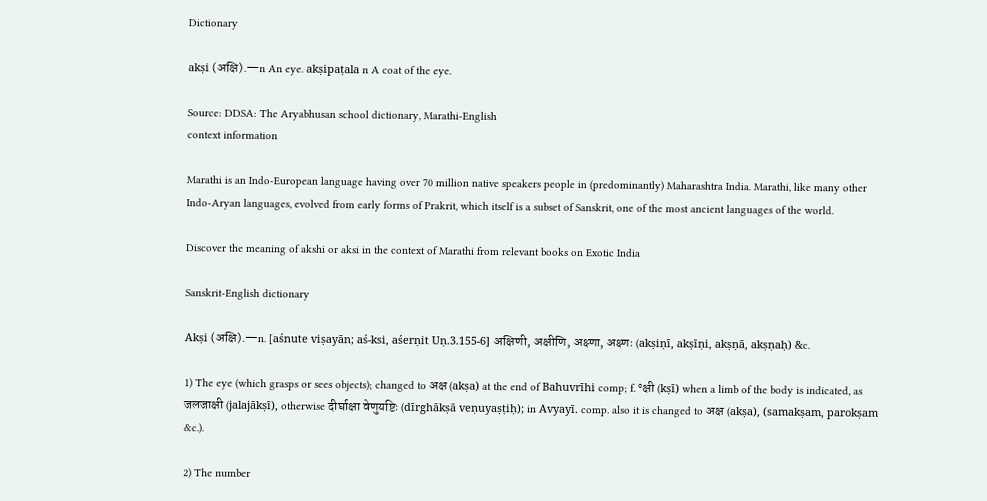Dictionary

akṣi (अक्षि).—n An eye. akṣipaṭala n A coat of the eye.

Source: DDSA: The Aryabhusan school dictionary, Marathi-English
context information

Marathi is an Indo-European language having over 70 million native speakers people in (predominantly) Maharashtra India. Marathi, like many other Indo-Aryan languages, evolved from early forms of Prakrit, which itself is a subset of Sanskrit, one of the most ancient languages of the world.

Discover the meaning of akshi or aksi in the context of Marathi from relevant books on Exotic India

Sanskrit-English dictionary

Akṣi (अक्षि).—n. [aśnute viṣayān; aś-ksi, aśerṇit Uṇ.3.155-6] अक्षिणी, अक्षीणि, अक्ष्णा, अक्ष्णः (akṣiṇī, akṣīṇi, akṣṇā, akṣṇaḥ) &c.

1) The eye (which grasps or sees objects); changed to अक्ष (akṣa) at the end of Bahuvrīhi comp; f. °क्षी (kṣī) when a limb of the body is indicated, as जलजाक्षी (jalajākṣī), otherwise दीर्घाक्षा वेणुयष्टिः (dīrghākṣā veṇuyaṣṭiḥ); in Avyayī. comp. also it is changed to अक्ष (akṣa), (samakṣam, parokṣam &c.).

2) The number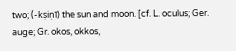two; (-kṣiṇī) the sun and moon. [cf. L. oculus; Ger. auge; Gr. okos, okkos,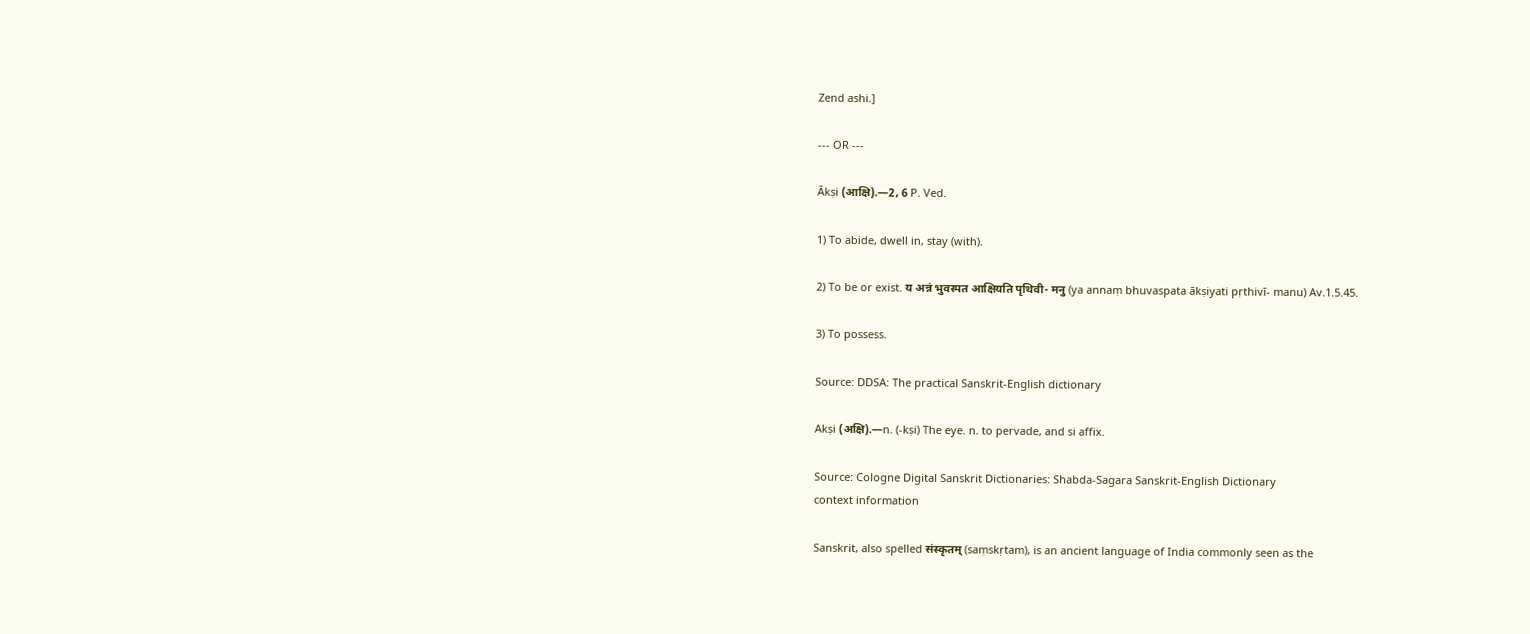Zend ashi.]

--- OR ---

Ākṣi (आक्षि).—2, 6 P. Ved.

1) To abide, dwell in, stay (with).

2) To be or exist. य अन्नं भुवस्पत आक्षियति पृथिवी- मनु (ya annaṃ bhuvaspata ākṣiyati pṛthivī- manu) Av.1.5.45.

3) To possess.

Source: DDSA: The practical Sanskrit-English dictionary

Akṣi (अक्षि).—n. (-kṣi) The eye. n. to pervade, and si affix.

Source: Cologne Digital Sanskrit Dictionaries: Shabda-Sagara Sanskrit-English Dictionary
context information

Sanskrit, also spelled संस्कृतम् (saṃskṛtam), is an ancient language of India commonly seen as the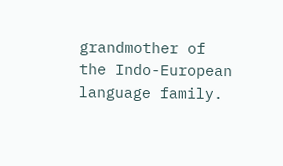grandmother of the Indo-European language family.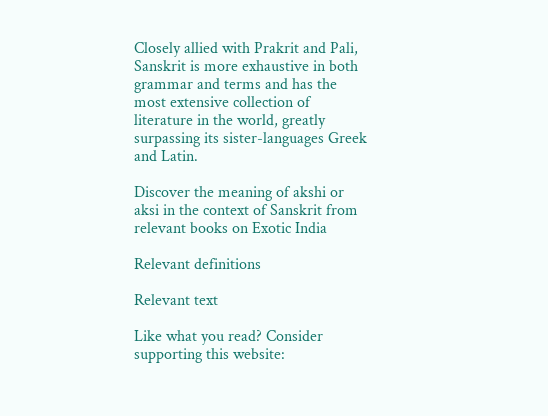Closely allied with Prakrit and Pali, Sanskrit is more exhaustive in both grammar and terms and has the most extensive collection of literature in the world, greatly surpassing its sister-languages Greek and Latin.

Discover the meaning of akshi or aksi in the context of Sanskrit from relevant books on Exotic India

Relevant definitions

Relevant text

Like what you read? Consider supporting this website: